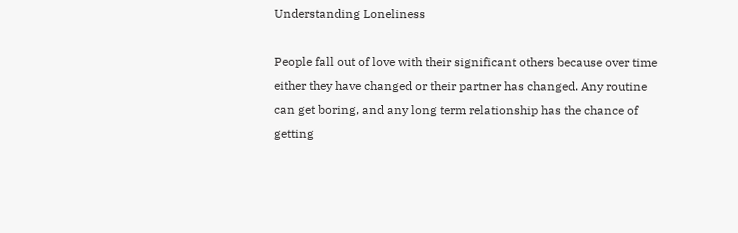Understanding Loneliness

People fall out of love with their significant others because over time either they have changed or their partner has changed. Any routine can get boring, and any long term relationship has the chance of getting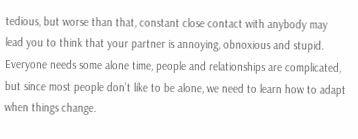tedious, but worse than that, constant close contact with anybody may lead you to think that your partner is annoying, obnoxious and stupid. Everyone needs some alone time, people and relationships are complicated, but since most people don’t like to be alone, we need to learn how to adapt when things change.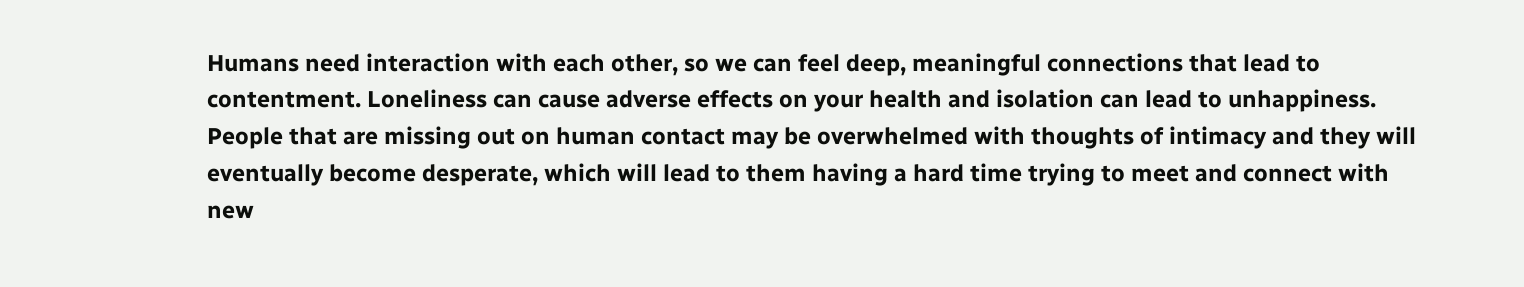Humans need interaction with each other, so we can feel deep, meaningful connections that lead to contentment. Loneliness can cause adverse effects on your health and isolation can lead to unhappiness.
People that are missing out on human contact may be overwhelmed with thoughts of intimacy and they will eventually become desperate, which will lead to them having a hard time trying to meet and connect with new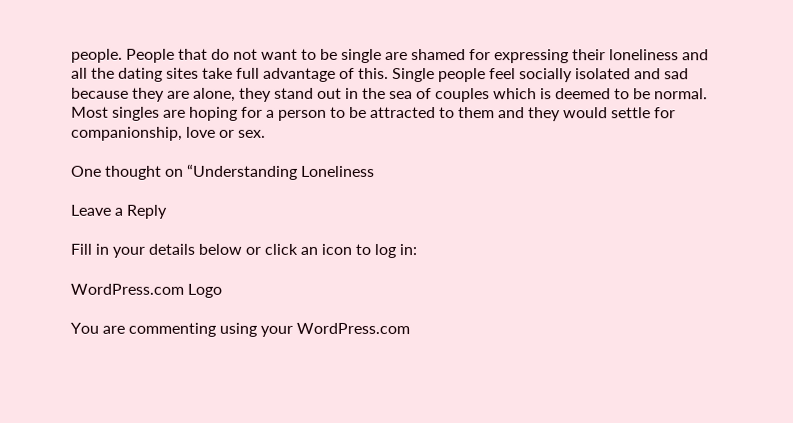people. People that do not want to be single are shamed for expressing their loneliness and all the dating sites take full advantage of this. Single people feel socially isolated and sad because they are alone, they stand out in the sea of couples which is deemed to be normal. Most singles are hoping for a person to be attracted to them and they would settle for companionship, love or sex.

One thought on “Understanding Loneliness

Leave a Reply

Fill in your details below or click an icon to log in:

WordPress.com Logo

You are commenting using your WordPress.com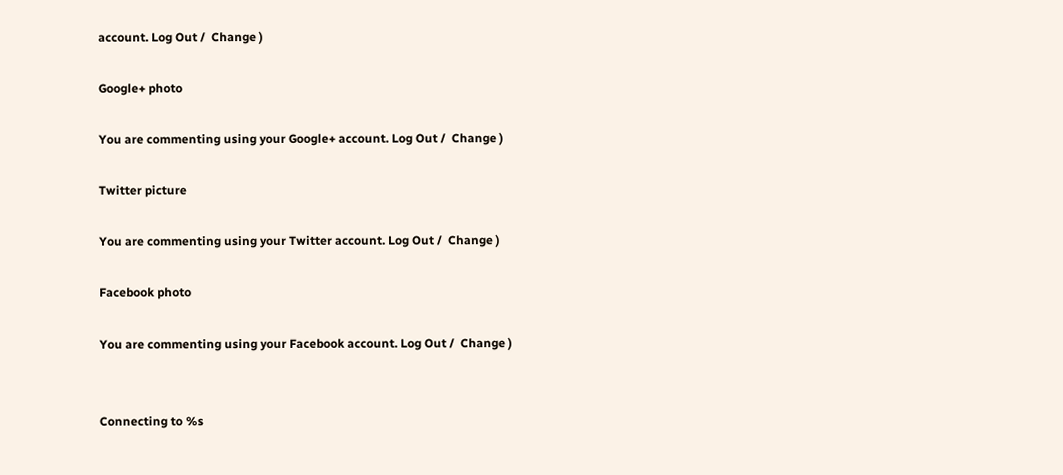account. Log Out /  Change )

Google+ photo

You are commenting using your Google+ account. Log Out /  Change )

Twitter picture

You are commenting using your Twitter account. Log Out /  Change )

Facebook photo

You are commenting using your Facebook account. Log Out /  Change )


Connecting to %s